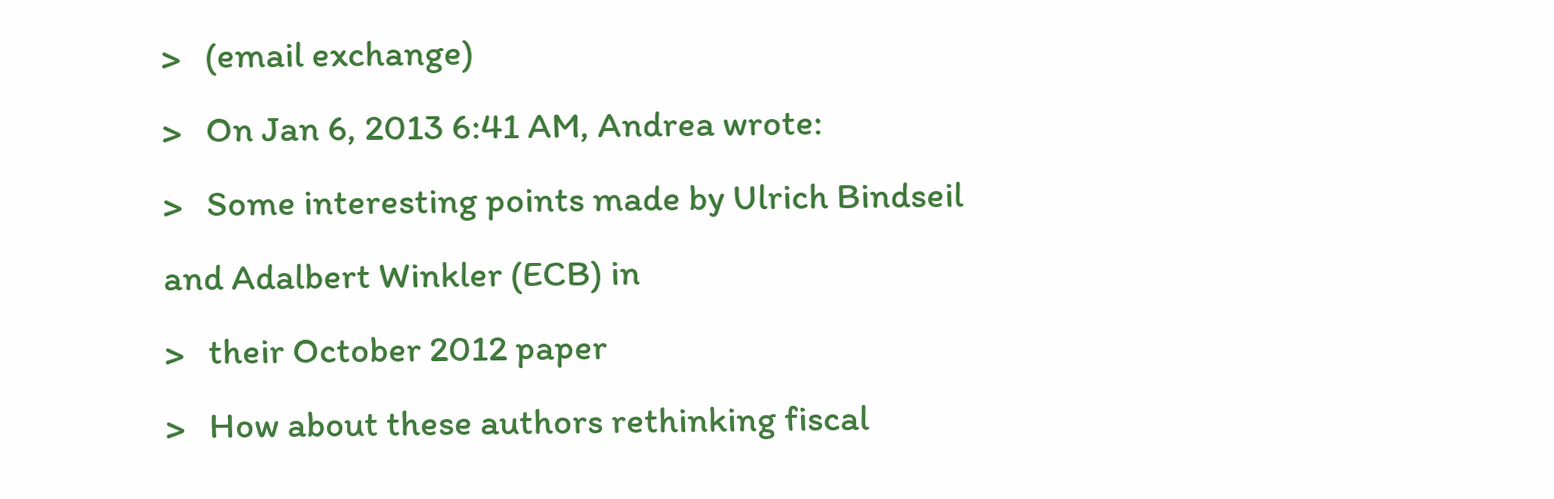>   (email exchange)
>   On Jan 6, 2013 6:41 AM, Andrea wrote:
>   Some interesting points made by Ulrich Bindseil and Adalbert Winkler (ECB) in
>   their October 2012 paper
>   How about these authors rethinking fiscal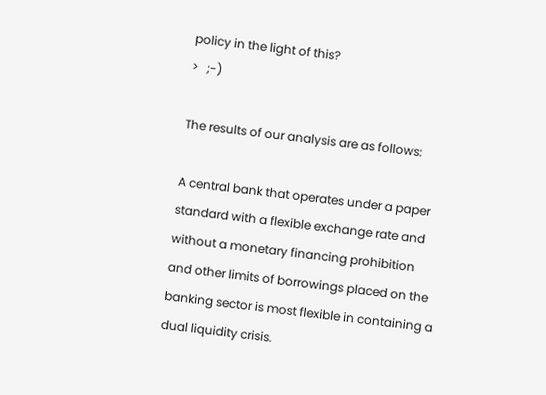policy in the light of this?
>   ;-)

The results of our analysis are as follows:

A central bank that operates under a paper standard with a flexible exchange rate and without a monetary financing prohibition and other limits of borrowings placed on the banking sector is most flexible in containing a dual liquidity crisis.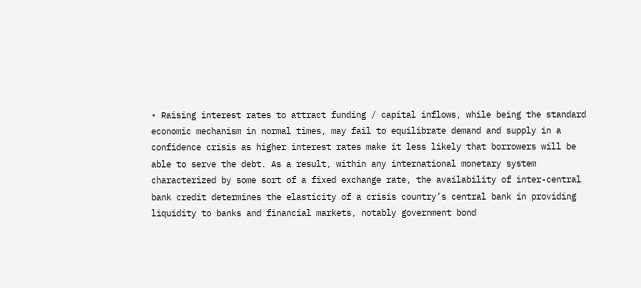• Raising interest rates to attract funding / capital inflows, while being the standard economic mechanism in normal times, may fail to equilibrate demand and supply in a confidence crisis as higher interest rates make it less likely that borrowers will be able to serve the debt. As a result, within any international monetary system characterized by some sort of a fixed exchange rate, the availability of inter-central bank credit determines the elasticity of a crisis country’s central bank in providing liquidity to banks and financial markets, notably government bond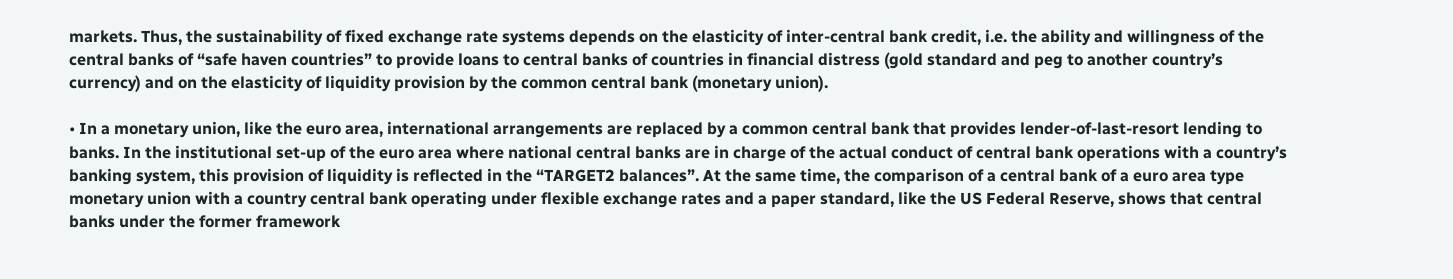markets. Thus, the sustainability of fixed exchange rate systems depends on the elasticity of inter-central bank credit, i.e. the ability and willingness of the central banks of “safe haven countries” to provide loans to central banks of countries in financial distress (gold standard and peg to another country’s currency) and on the elasticity of liquidity provision by the common central bank (monetary union).

• In a monetary union, like the euro area, international arrangements are replaced by a common central bank that provides lender-of-last-resort lending to banks. In the institutional set-up of the euro area where national central banks are in charge of the actual conduct of central bank operations with a country’s banking system, this provision of liquidity is reflected in the “TARGET2 balances”. At the same time, the comparison of a central bank of a euro area type monetary union with a country central bank operating under flexible exchange rates and a paper standard, like the US Federal Reserve, shows that central banks under the former framework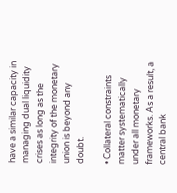have a similar capacity in managing dual liquidity crises as long as the integrity of the monetary union is beyond any doubt.

• Collateral constraints matter systematically under all monetary frameworks. As a result, a central bank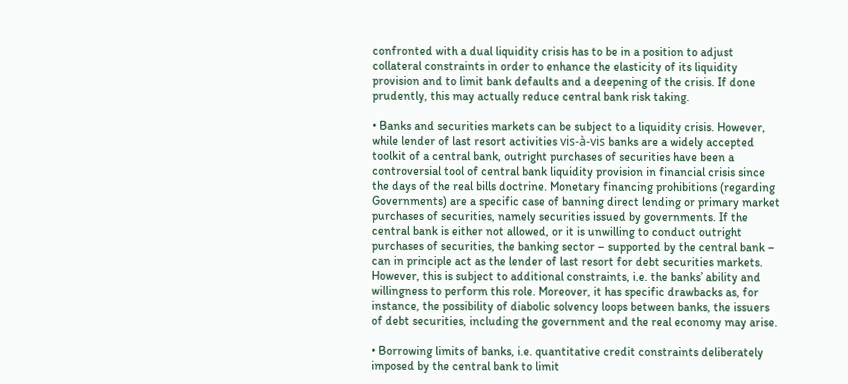confronted with a dual liquidity crisis has to be in a position to adjust collateral constraints in order to enhance the elasticity of its liquidity provision and to limit bank defaults and a deepening of the crisis. If done prudently, this may actually reduce central bank risk taking.

• Banks and securities markets can be subject to a liquidity crisis. However, while lender of last resort activities vis-à-vis banks are a widely accepted toolkit of a central bank, outright purchases of securities have been a controversial tool of central bank liquidity provision in financial crisis since the days of the real bills doctrine. Monetary financing prohibitions (regarding Governments) are a specific case of banning direct lending or primary market purchases of securities, namely securities issued by governments. If the central bank is either not allowed, or it is unwilling to conduct outright purchases of securities, the banking sector – supported by the central bank – can in principle act as the lender of last resort for debt securities markets. However, this is subject to additional constraints, i.e. the banks’ ability and willingness to perform this role. Moreover, it has specific drawbacks as, for instance, the possibility of diabolic solvency loops between banks, the issuers of debt securities, including the government and the real economy may arise.

• Borrowing limits of banks, i.e. quantitative credit constraints deliberately imposed by the central bank to limit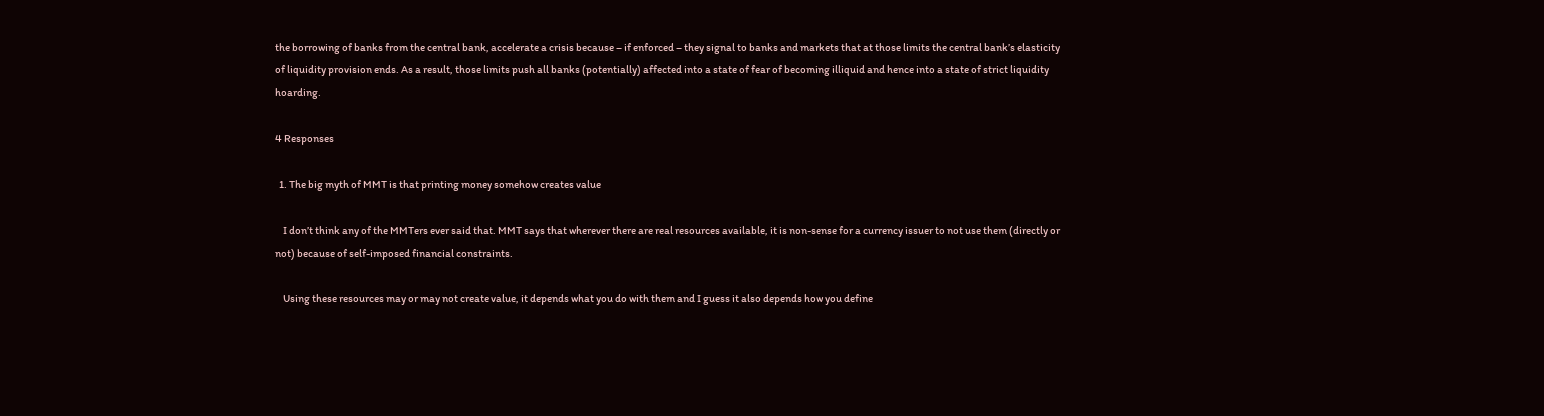the borrowing of banks from the central bank, accelerate a crisis because – if enforced – they signal to banks and markets that at those limits the central bank’s elasticity of liquidity provision ends. As a result, those limits push all banks (potentially) affected into a state of fear of becoming illiquid and hence into a state of strict liquidity hoarding.

4 Responses

  1. The big myth of MMT is that printing money somehow creates value

    I don’t think any of the MMTers ever said that. MMT says that wherever there are real resources available, it is non-sense for a currency issuer to not use them (directly or not) because of self-imposed financial constraints.

    Using these resources may or may not create value, it depends what you do with them and I guess it also depends how you define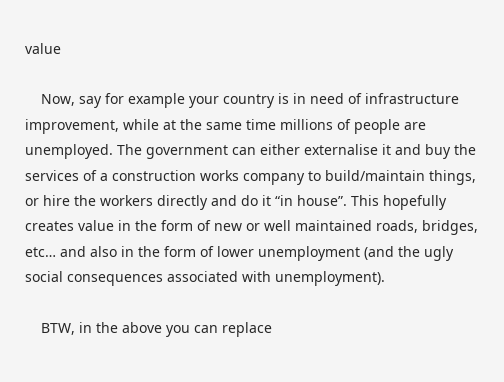value

    Now, say for example your country is in need of infrastructure improvement, while at the same time millions of people are unemployed. The government can either externalise it and buy the services of a construction works company to build/maintain things, or hire the workers directly and do it “in house”. This hopefully creates value in the form of new or well maintained roads, bridges, etc… and also in the form of lower unemployment (and the ugly social consequences associated with unemployment).

    BTW, in the above you can replace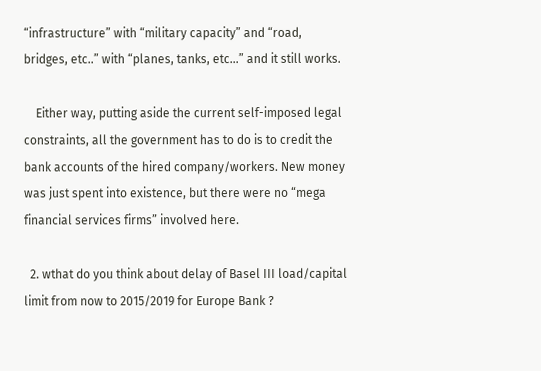“infrastructure” with “military capacity” and “road, bridges, etc..” with “planes, tanks, etc…” and it still works.

    Either way, putting aside the current self-imposed legal constraints, all the government has to do is to credit the bank accounts of the hired company/workers. New money was just spent into existence, but there were no “mega financial services firms” involved here.

  2. wthat do you think about delay of Basel III load/capital limit from now to 2015/2019 for Europe Bank ?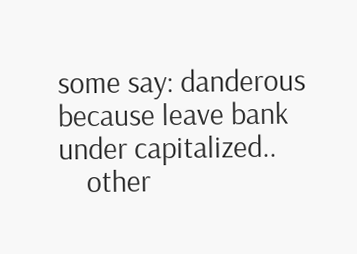some say: danderous because leave bank under capitalized..
    other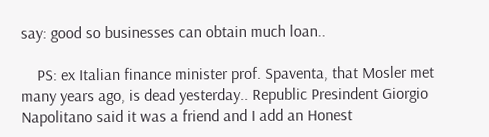say: good so businesses can obtain much loan..

    PS: ex Italian finance minister prof. Spaventa, that Mosler met many years ago, is dead yesterday.. Republic Presindent Giorgio Napolitano said it was a friend and I add an Honest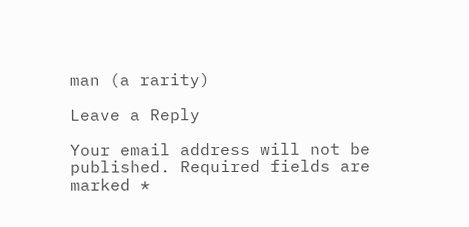man (a rarity)

Leave a Reply

Your email address will not be published. Required fields are marked *